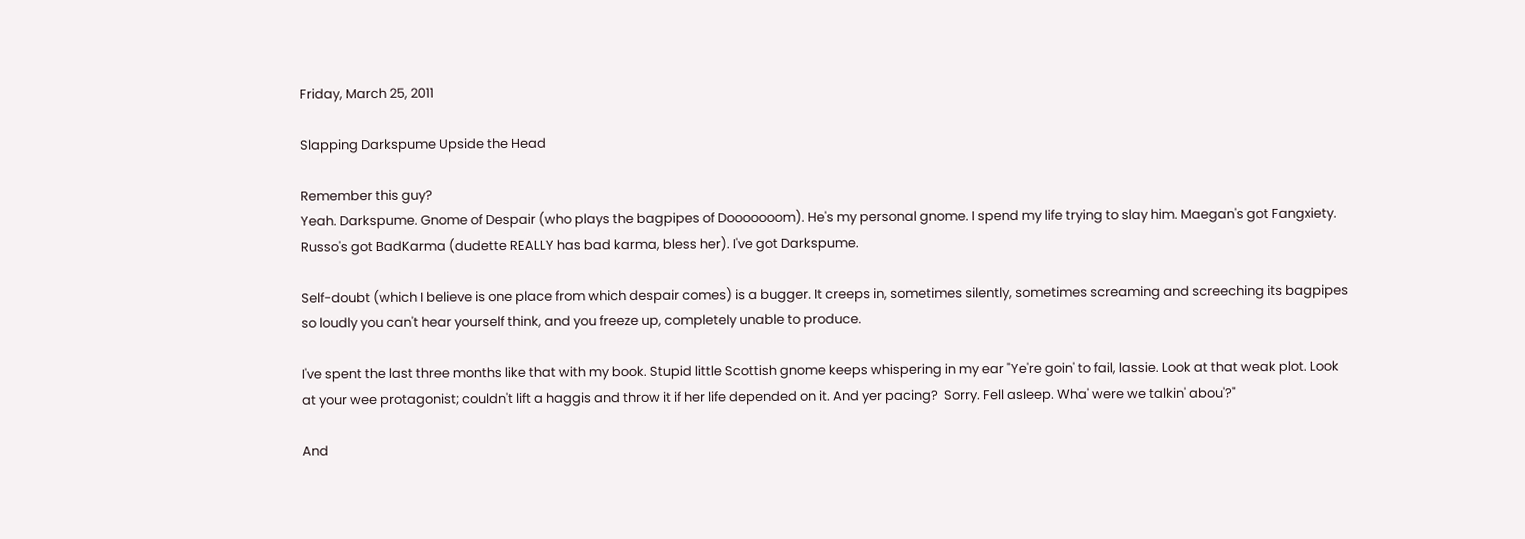Friday, March 25, 2011

Slapping Darkspume Upside the Head

Remember this guy?
Yeah. Darkspume. Gnome of Despair (who plays the bagpipes of Dooooooom). He's my personal gnome. I spend my life trying to slay him. Maegan's got Fangxiety. Russo's got BadKarma (dudette REALLY has bad karma, bless her). I've got Darkspume.

Self-doubt (which I believe is one place from which despair comes) is a bugger. It creeps in, sometimes silently, sometimes screaming and screeching its bagpipes so loudly you can't hear yourself think, and you freeze up, completely unable to produce.

I've spent the last three months like that with my book. Stupid little Scottish gnome keeps whispering in my ear "Ye're goin' to fail, lassie. Look at that weak plot. Look at your wee protagonist; couldn't lift a haggis and throw it if her life depended on it. And yer pacing?  Sorry. Fell asleep. Wha' were we talkin' abou'?"

And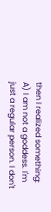then I realized something: A) I am not a goddess. I'm just a regular person. I don't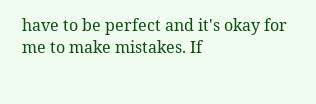have to be perfect and it's okay for me to make mistakes. If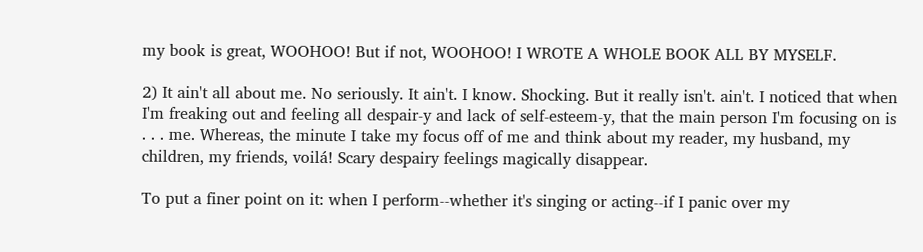my book is great, WOOHOO! But if not, WOOHOO! I WROTE A WHOLE BOOK ALL BY MYSELF.

2) It ain't all about me. No seriously. It ain't. I know. Shocking. But it really isn't. ain't. I noticed that when I'm freaking out and feeling all despair-y and lack of self-esteem-y, that the main person I'm focusing on is . . . me. Whereas, the minute I take my focus off of me and think about my reader, my husband, my children, my friends, voilá! Scary despairy feelings magically disappear.

To put a finer point on it: when I perform--whether it's singing or acting--if I panic over my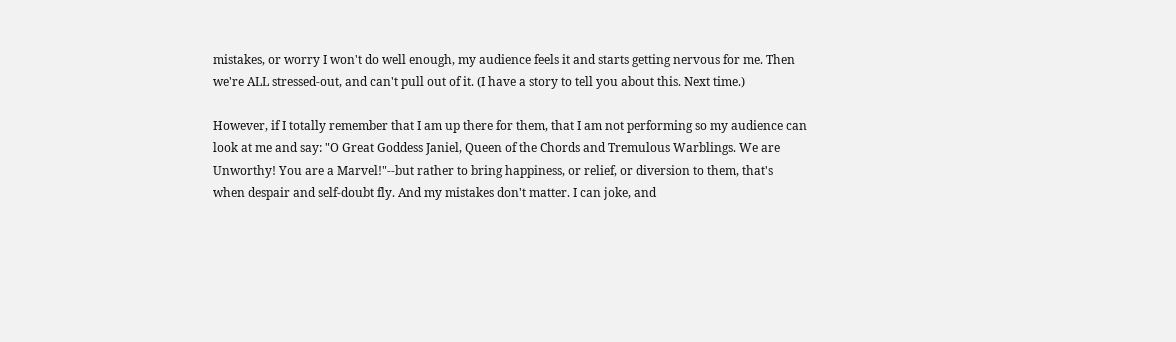mistakes, or worry I won't do well enough, my audience feels it and starts getting nervous for me. Then we're ALL stressed-out, and can't pull out of it. (I have a story to tell you about this. Next time.)

However, if I totally remember that I am up there for them, that I am not performing so my audience can look at me and say: "O Great Goddess Janiel, Queen of the Chords and Tremulous Warblings. We are Unworthy! You are a Marvel!"--but rather to bring happiness, or relief, or diversion to them, that's when despair and self-doubt fly. And my mistakes don't matter. I can joke, and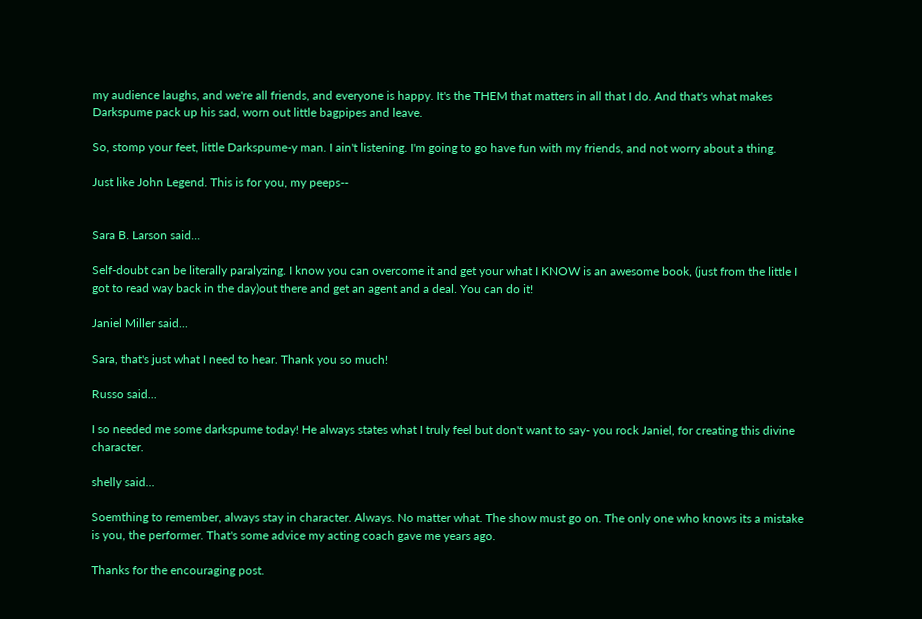my audience laughs, and we're all friends, and everyone is happy. It's the THEM that matters in all that I do. And that's what makes Darkspume pack up his sad, worn out little bagpipes and leave.

So, stomp your feet, little Darkspume-y man. I ain't listening. I'm going to go have fun with my friends, and not worry about a thing.

Just like John Legend. This is for you, my peeps--


Sara B. Larson said...

Self-doubt can be literally paralyzing. I know you can overcome it and get your what I KNOW is an awesome book, (just from the little I got to read way back in the day)out there and get an agent and a deal. You can do it!

Janiel Miller said...

Sara, that's just what I need to hear. Thank you so much!

Russo said...

I so needed me some darkspume today! He always states what I truly feel but don't want to say- you rock Janiel, for creating this divine character.

shelly said...

Soemthing to remember, always stay in character. Always. No matter what. The show must go on. The only one who knows its a mistake is you, the performer. That's some advice my acting coach gave me years ago.

Thanks for the encouraging post.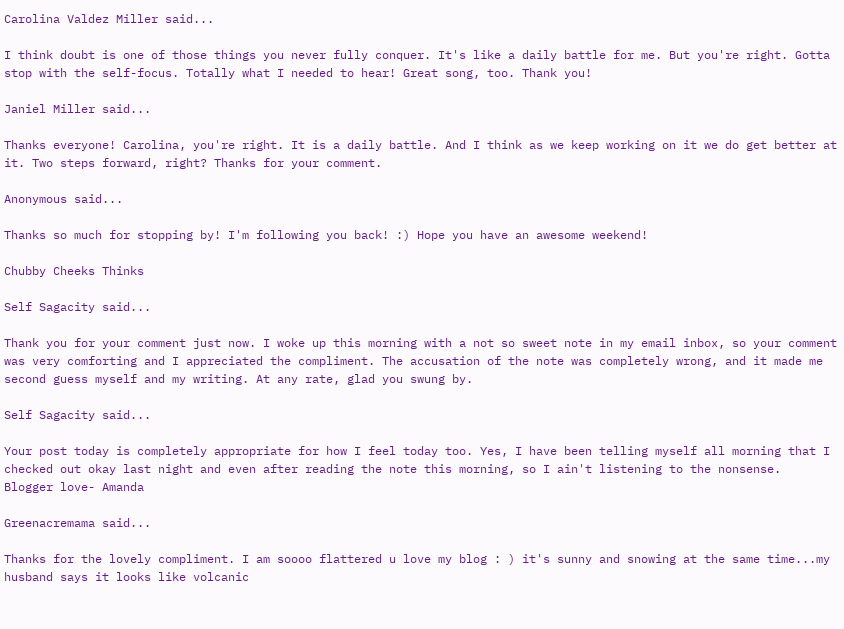Carolina Valdez Miller said...

I think doubt is one of those things you never fully conquer. It's like a daily battle for me. But you're right. Gotta stop with the self-focus. Totally what I needed to hear! Great song, too. Thank you!

Janiel Miller said...

Thanks everyone! Carolina, you're right. It is a daily battle. And I think as we keep working on it we do get better at it. Two steps forward, right? Thanks for your comment.

Anonymous said...

Thanks so much for stopping by! I'm following you back! :) Hope you have an awesome weekend!

Chubby Cheeks Thinks

Self Sagacity said...

Thank you for your comment just now. I woke up this morning with a not so sweet note in my email inbox, so your comment was very comforting and I appreciated the compliment. The accusation of the note was completely wrong, and it made me second guess myself and my writing. At any rate, glad you swung by.

Self Sagacity said...

Your post today is completely appropriate for how I feel today too. Yes, I have been telling myself all morning that I checked out okay last night and even after reading the note this morning, so I ain't listening to the nonsense.
Blogger love- Amanda

Greenacremama said...

Thanks for the lovely compliment. I am soooo flattered u love my blog : ) it's sunny and snowing at the same time...my husband says it looks like volcanic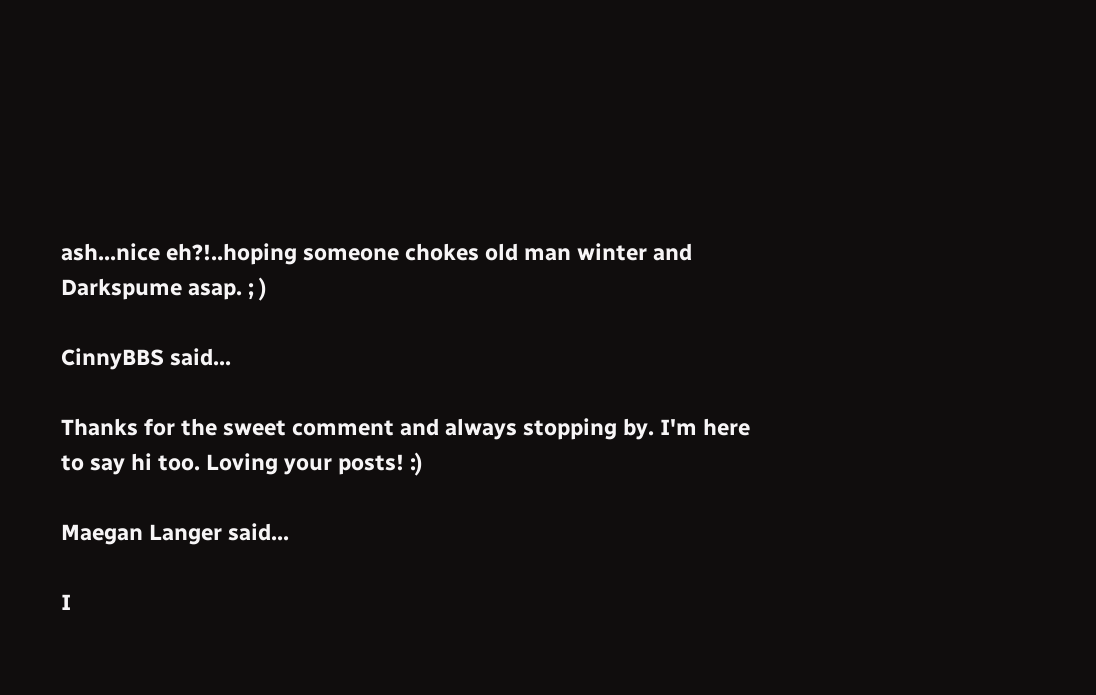ash...nice eh?!..hoping someone chokes old man winter and Darkspume asap. ; )

CinnyBBS said...

Thanks for the sweet comment and always stopping by. I'm here to say hi too. Loving your posts! :)

Maegan Langer said...

I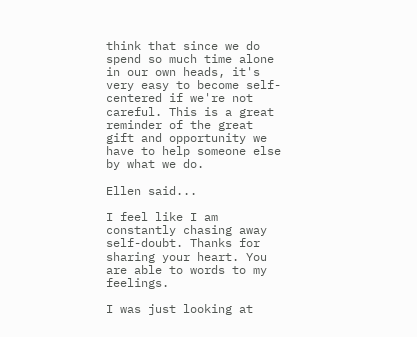think that since we do spend so much time alone in our own heads, it's very easy to become self-centered if we're not careful. This is a great reminder of the great gift and opportunity we have to help someone else by what we do.

Ellen said...

I feel like I am constantly chasing away self-doubt. Thanks for sharing your heart. You are able to words to my feelings.

I was just looking at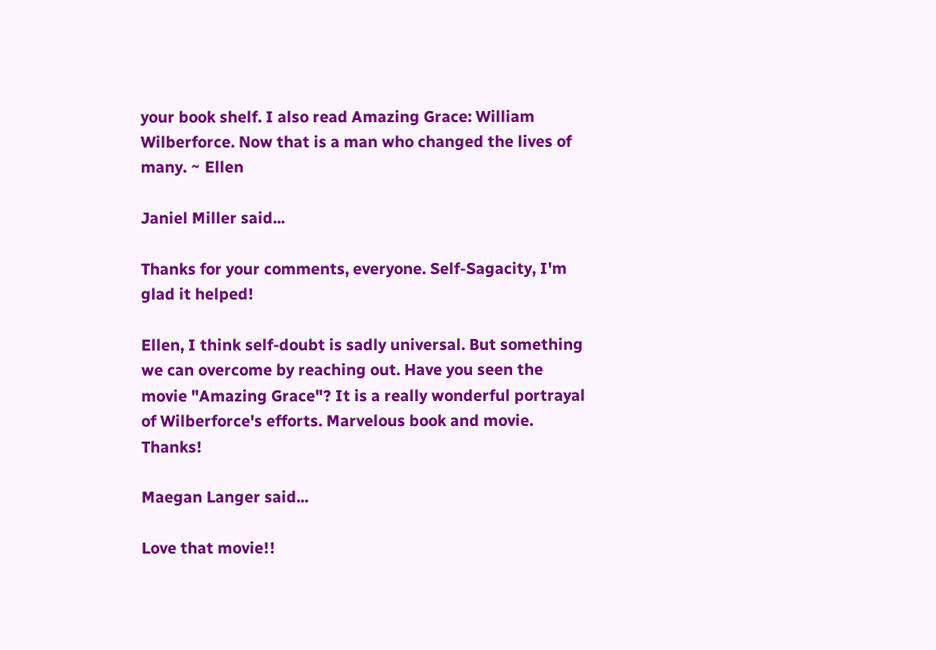your book shelf. I also read Amazing Grace: William Wilberforce. Now that is a man who changed the lives of many. ~ Ellen

Janiel Miller said...

Thanks for your comments, everyone. Self-Sagacity, I'm glad it helped!

Ellen, I think self-doubt is sadly universal. But something we can overcome by reaching out. Have you seen the movie "Amazing Grace"? It is a really wonderful portrayal of Wilberforce's efforts. Marvelous book and movie. Thanks!

Maegan Langer said...

Love that movie!!